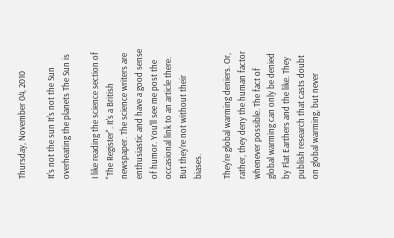Thursday, November 04, 2010

It's not the sun It's not the Sun overheating the planets The Sun is

I like reading the science section of "The Register". It's a British newspaper. The science writers are enthusiastic and have a good sense of humor. You'll see me post the occasional link to an article there. But they're not without their biases.

They're global warming deniers. Or, rather, they deny the human factor whenever possible. The fact of global warming can only be denied by Flat Earthers and the like. They publish research that casts doubt on global warming, but never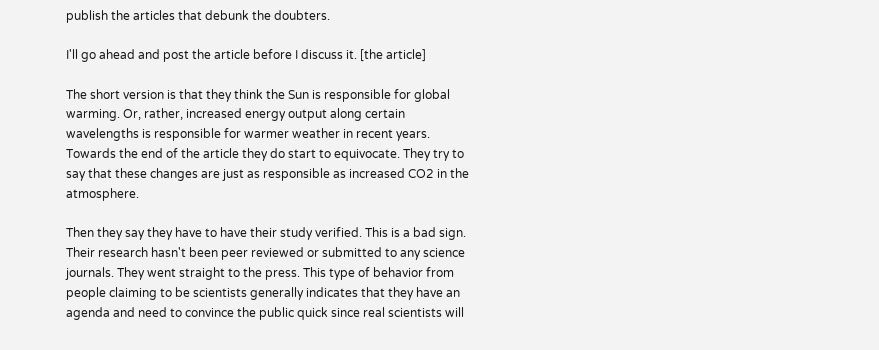publish the articles that debunk the doubters.

I'll go ahead and post the article before I discuss it. [the article]

The short version is that they think the Sun is responsible for global warming. Or, rather, increased energy output along certain wavelengths is responsible for warmer weather in recent years. Towards the end of the article they do start to equivocate. They try to say that these changes are just as responsible as increased CO2 in the atmosphere.

Then they say they have to have their study verified. This is a bad sign. Their research hasn't been peer reviewed or submitted to any science journals. They went straight to the press. This type of behavior from people claiming to be scientists generally indicates that they have an agenda and need to convince the public quick since real scientists will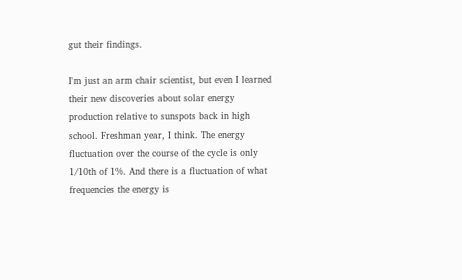gut their findings.

I'm just an arm chair scientist, but even I learned their new discoveries about solar energy production relative to sunspots back in high school. Freshman year, I think. The energy fluctuation over the course of the cycle is only 1/10th of 1%. And there is a fluctuation of what frequencies the energy is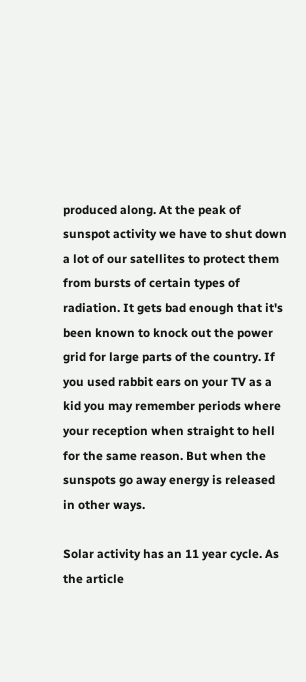produced along. At the peak of sunspot activity we have to shut down a lot of our satellites to protect them from bursts of certain types of radiation. It gets bad enough that it's been known to knock out the power grid for large parts of the country. If you used rabbit ears on your TV as a kid you may remember periods where your reception when straight to hell for the same reason. But when the sunspots go away energy is released in other ways.

Solar activity has an 11 year cycle. As the article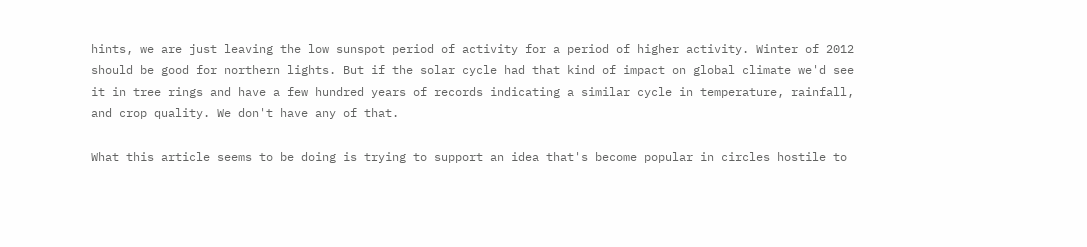hints, we are just leaving the low sunspot period of activity for a period of higher activity. Winter of 2012 should be good for northern lights. But if the solar cycle had that kind of impact on global climate we'd see it in tree rings and have a few hundred years of records indicating a similar cycle in temperature, rainfall, and crop quality. We don't have any of that.

What this article seems to be doing is trying to support an idea that's become popular in circles hostile to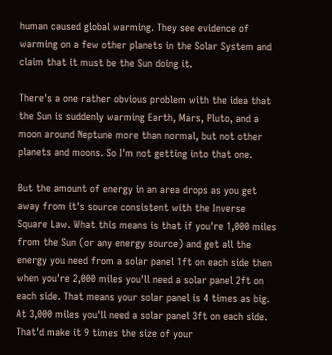human caused global warming. They see evidence of warming on a few other planets in the Solar System and claim that it must be the Sun doing it.

There's a one rather obvious problem with the idea that the Sun is suddenly warming Earth, Mars, Pluto, and a moon around Neptune more than normal, but not other planets and moons. So I'm not getting into that one.

But the amount of energy in an area drops as you get away from it's source consistent with the Inverse Square Law. What this means is that if you're 1,000 miles from the Sun (or any energy source) and get all the energy you need from a solar panel 1ft on each side then when you're 2,000 miles you'll need a solar panel 2ft on each side. That means your solar panel is 4 times as big. At 3,000 miles you'll need a solar panel 3ft on each side. That'd make it 9 times the size of your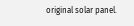original solar panel.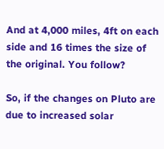And at 4,000 miles, 4ft on each side and 16 times the size of the original. You follow?

So, if the changes on Pluto are due to increased solar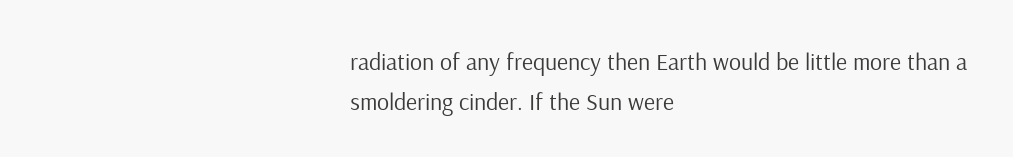radiation of any frequency then Earth would be little more than a smoldering cinder. If the Sun were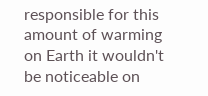responsible for this amount of warming on Earth it wouldn't be noticeable on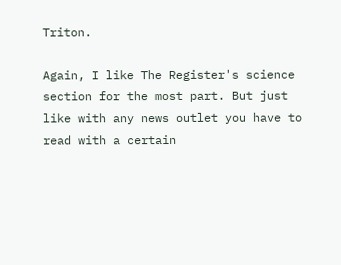Triton.

Again, I like The Register's science section for the most part. But just like with any news outlet you have to read with a certain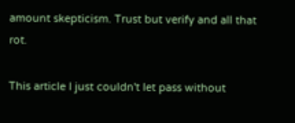amount skepticism. Trust but verify and all that rot.

This article I just couldn't let pass without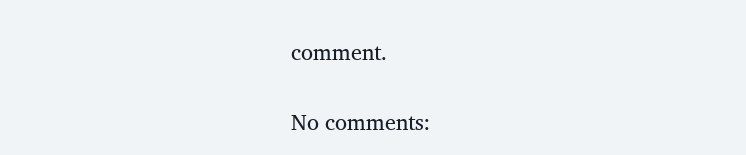comment.

No comments: